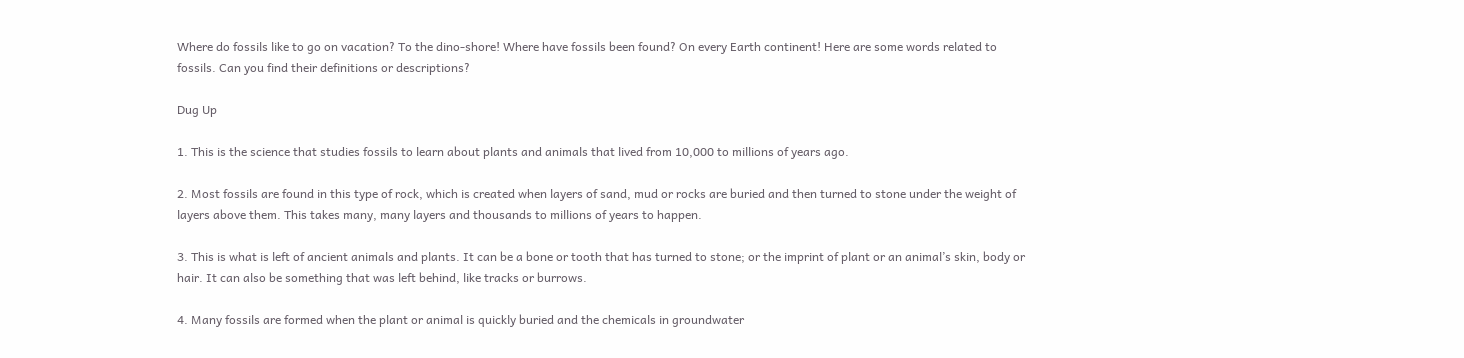Where do fossils like to go on vacation? To the dino-shore! Where have fossils been found? On every Earth continent! Here are some words related to fossils. Can you find their definitions or descriptions?

Dug Up

1. This is the science that studies fossils to learn about plants and animals that lived from 10,000 to millions of years ago.

2. Most fossils are found in this type of rock, which is created when layers of sand, mud or rocks are buried and then turned to stone under the weight of layers above them. This takes many, many layers and thousands to millions of years to happen.

3. This is what is left of ancient animals and plants. It can be a bone or tooth that has turned to stone; or the imprint of plant or an animal’s skin, body or hair. It can also be something that was left behind, like tracks or burrows.

4. Many fossils are formed when the plant or animal is quickly buried and the chemicals in groundwater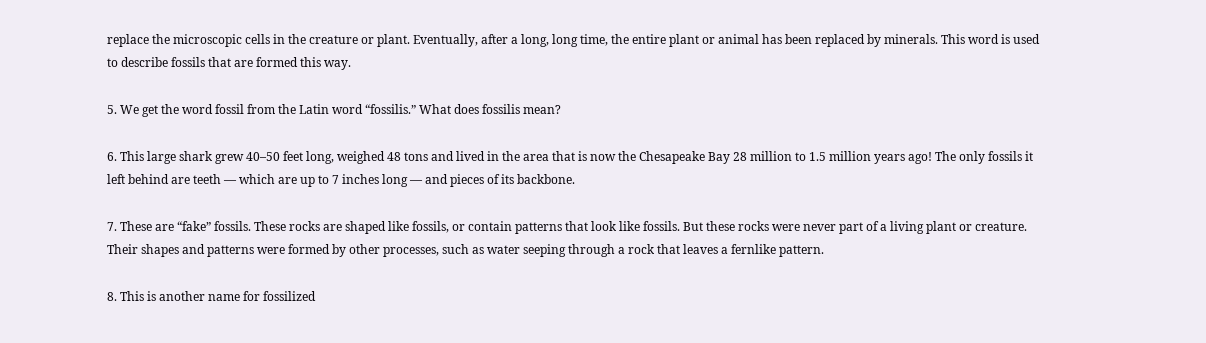replace the microscopic cells in the creature or plant. Eventually, after a long, long time, the entire plant or animal has been replaced by minerals. This word is used to describe fossils that are formed this way.

5. We get the word fossil from the Latin word “fossilis.” What does fossilis mean?

6. This large shark grew 40–50 feet long, weighed 48 tons and lived in the area that is now the Chesapeake Bay 28 million to 1.5 million years ago! The only fossils it left behind are teeth — which are up to 7 inches long — and pieces of its backbone.

7. These are “fake” fossils. These rocks are shaped like fossils, or contain patterns that look like fossils. But these rocks were never part of a living plant or creature. Their shapes and patterns were formed by other processes, such as water seeping through a rock that leaves a fernlike pattern.

8. This is another name for fossilized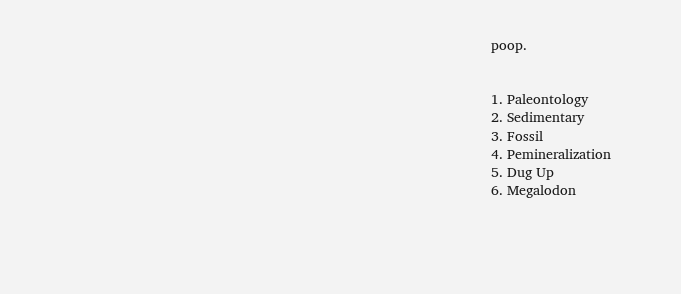poop.


1. Paleontology
2. Sedimentary
3. Fossil
4. Pemineralization
5. Dug Up
6. Megalodon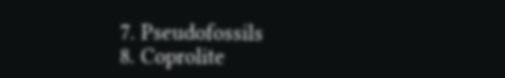7. Pseudofossils
8. Coprolite